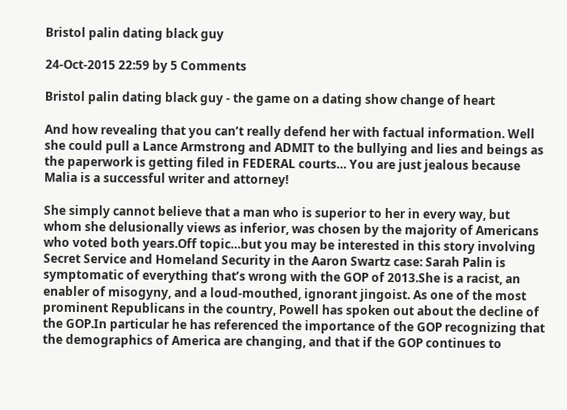Bristol palin dating black guy

24-Oct-2015 22:59 by 5 Comments

Bristol palin dating black guy - the game on a dating show change of heart

And how revealing that you can’t really defend her with factual information. Well she could pull a Lance Armstrong and ADMIT to the bullying and lies and beings as the paperwork is getting filed in FEDERAL courts… You are just jealous because Malia is a successful writer and attorney!

She simply cannot believe that a man who is superior to her in every way, but whom she delusionally views as inferior, was chosen by the majority of Americans who voted both years.Off topic…but you may be interested in this story involving Secret Service and Homeland Security in the Aaron Swartz case: Sarah Palin is symptomatic of everything that’s wrong with the GOP of 2013.She is a racist, an enabler of misogyny, and a loud-mouthed, ignorant jingoist. As one of the most prominent Republicans in the country, Powell has spoken out about the decline of the GOP.In particular he has referenced the importance of the GOP recognizing that the demographics of America are changing, and that if the GOP continues to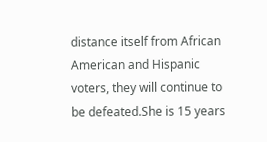distance itself from African American and Hispanic voters, they will continue to be defeated.She is 15 years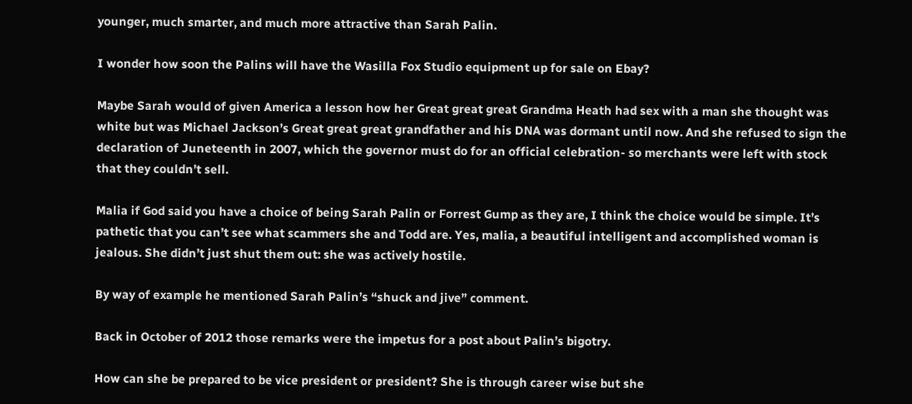younger, much smarter, and much more attractive than Sarah Palin.

I wonder how soon the Palins will have the Wasilla Fox Studio equipment up for sale on Ebay?

Maybe Sarah would of given America a lesson how her Great great great Grandma Heath had sex with a man she thought was white but was Michael Jackson’s Great great great grandfather and his DNA was dormant until now. And she refused to sign the declaration of Juneteenth in 2007, which the governor must do for an official celebration- so merchants were left with stock that they couldn’t sell.

Malia if God said you have a choice of being Sarah Palin or Forrest Gump as they are, I think the choice would be simple. It’s pathetic that you can’t see what scammers she and Todd are. Yes, malia, a beautiful intelligent and accomplished woman is jealous. She didn’t just shut them out: she was actively hostile.

By way of example he mentioned Sarah Palin’s “shuck and jive” comment.

Back in October of 2012 those remarks were the impetus for a post about Palin’s bigotry.

How can she be prepared to be vice president or president? She is through career wise but she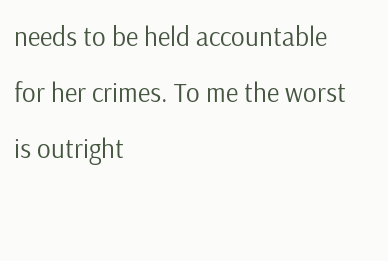needs to be held accountable for her crimes. To me the worst is outright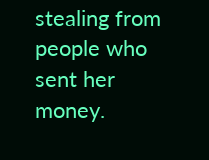stealing from people who sent her money.